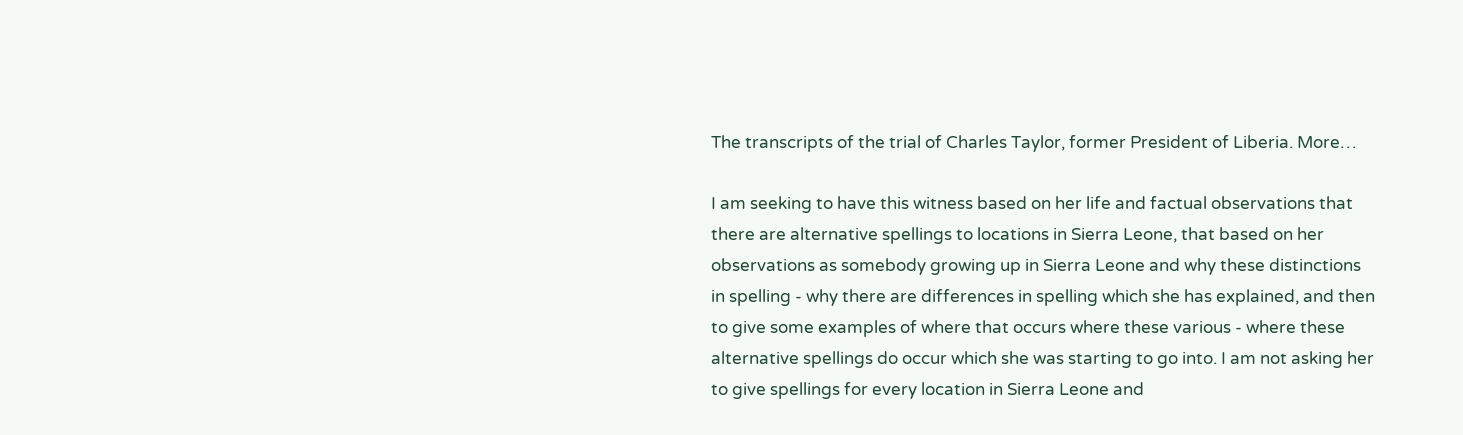The transcripts of the trial of Charles Taylor, former President of Liberia. More…

I am seeking to have this witness based on her life and factual observations that there are alternative spellings to locations in Sierra Leone, that based on her observations as somebody growing up in Sierra Leone and why these distinctions in spelling - why there are differences in spelling which she has explained, and then to give some examples of where that occurs where these various - where these alternative spellings do occur which she was starting to go into. I am not asking her to give spellings for every location in Sierra Leone and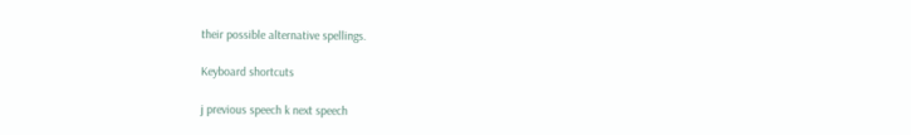their possible alternative spellings.

Keyboard shortcuts

j previous speech k next speech